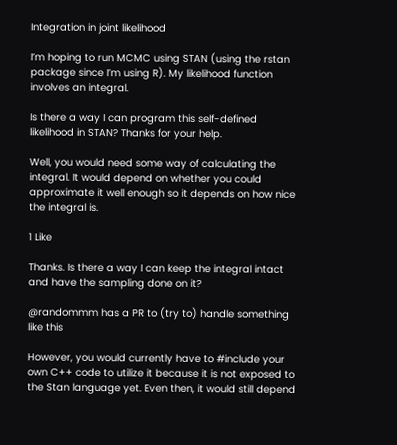Integration in joint likelihood

I’m hoping to run MCMC using STAN (using the rstan package since I’m using R). My likelihood function involves an integral.

Is there a way I can program this self-defined likelihood in STAN? Thanks for your help.

Well, you would need some way of calculating the integral. It would depend on whether you could approximate it well enough so it depends on how nice the integral is.

1 Like

Thanks. Is there a way I can keep the integral intact and have the sampling done on it?

@randommm has a PR to (try to) handle something like this

However, you would currently have to #include your own C++ code to utilize it because it is not exposed to the Stan language yet. Even then, it would still depend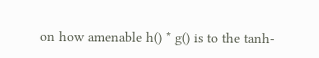on how amenable h() * g() is to the tanh-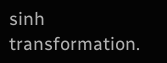sinh transformation.